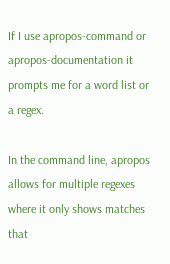If I use apropos-command or apropos-documentation it prompts me for a word list or a regex.

In the command line, apropos allows for multiple regexes where it only shows matches that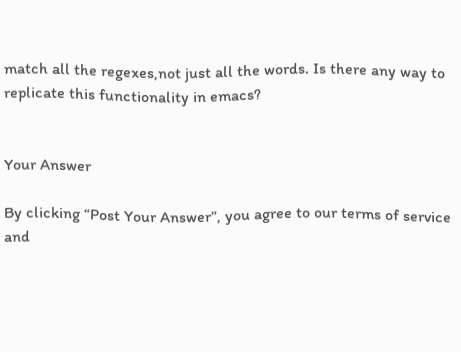match all the regexes,not just all the words. Is there any way to replicate this functionality in emacs?


Your Answer

By clicking “Post Your Answer”, you agree to our terms of service and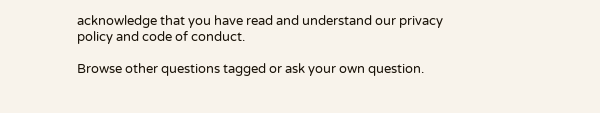acknowledge that you have read and understand our privacy policy and code of conduct.

Browse other questions tagged or ask your own question.